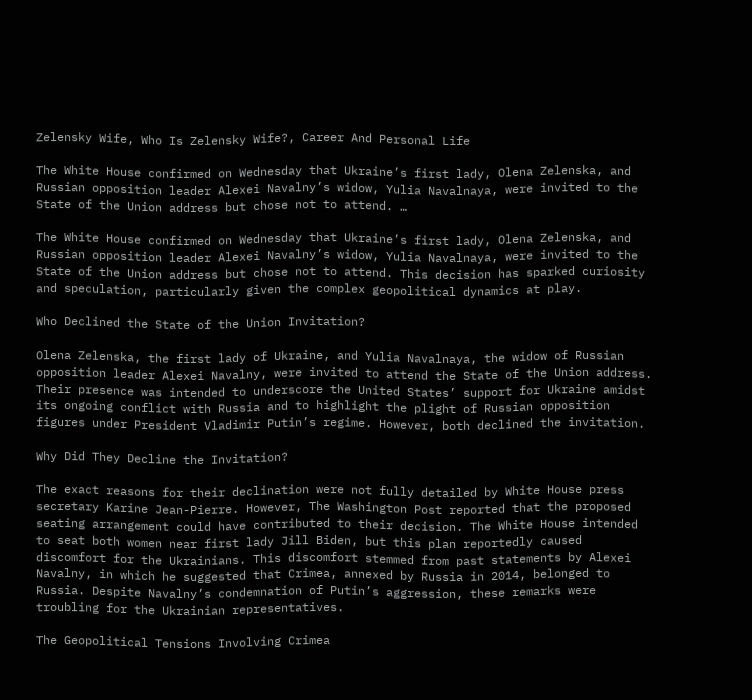Zelensky Wife, Who Is Zelensky Wife?, Career And Personal Life

The White House confirmed on Wednesday that Ukraine’s first lady, Olena Zelenska, and Russian opposition leader Alexei Navalny’s widow, Yulia Navalnaya, were invited to the State of the Union address but chose not to attend. …

The White House confirmed on Wednesday that Ukraine’s first lady, Olena Zelenska, and Russian opposition leader Alexei Navalny’s widow, Yulia Navalnaya, were invited to the State of the Union address but chose not to attend. This decision has sparked curiosity and speculation, particularly given the complex geopolitical dynamics at play.

Who Declined the State of the Union Invitation?

Olena Zelenska, the first lady of Ukraine, and Yulia Navalnaya, the widow of Russian opposition leader Alexei Navalny, were invited to attend the State of the Union address. Their presence was intended to underscore the United States’ support for Ukraine amidst its ongoing conflict with Russia and to highlight the plight of Russian opposition figures under President Vladimir Putin’s regime. However, both declined the invitation.

Why Did They Decline the Invitation?

The exact reasons for their declination were not fully detailed by White House press secretary Karine Jean-Pierre. However, The Washington Post reported that the proposed seating arrangement could have contributed to their decision. The White House intended to seat both women near first lady Jill Biden, but this plan reportedly caused discomfort for the Ukrainians. This discomfort stemmed from past statements by Alexei Navalny, in which he suggested that Crimea, annexed by Russia in 2014, belonged to Russia. Despite Navalny’s condemnation of Putin’s aggression, these remarks were troubling for the Ukrainian representatives.

The Geopolitical Tensions Involving Crimea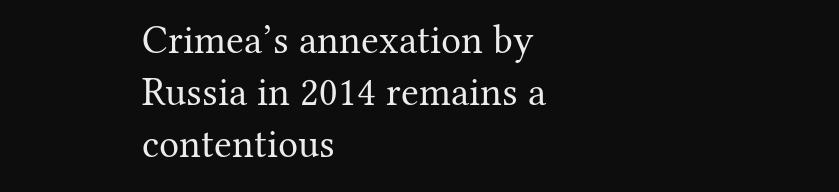Crimea’s annexation by Russia in 2014 remains a contentious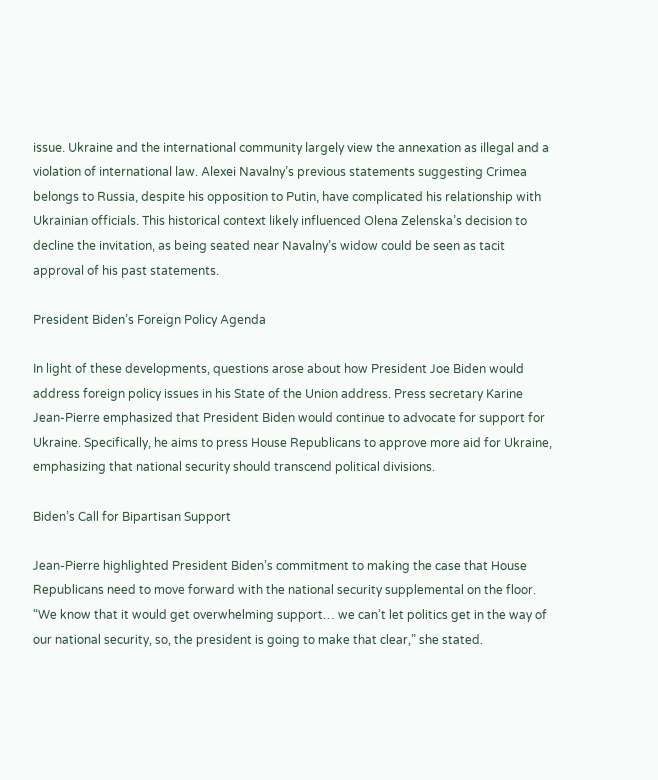issue. Ukraine and the international community largely view the annexation as illegal and a violation of international law. Alexei Navalny’s previous statements suggesting Crimea belongs to Russia, despite his opposition to Putin, have complicated his relationship with Ukrainian officials. This historical context likely influenced Olena Zelenska’s decision to decline the invitation, as being seated near Navalny’s widow could be seen as tacit approval of his past statements.

President Biden’s Foreign Policy Agenda

In light of these developments, questions arose about how President Joe Biden would address foreign policy issues in his State of the Union address. Press secretary Karine Jean-Pierre emphasized that President Biden would continue to advocate for support for Ukraine. Specifically, he aims to press House Republicans to approve more aid for Ukraine, emphasizing that national security should transcend political divisions.

Biden’s Call for Bipartisan Support

Jean-Pierre highlighted President Biden’s commitment to making the case that House Republicans need to move forward with the national security supplemental on the floor. “We know that it would get overwhelming support… we can’t let politics get in the way of our national security, so, the president is going to make that clear,” she stated.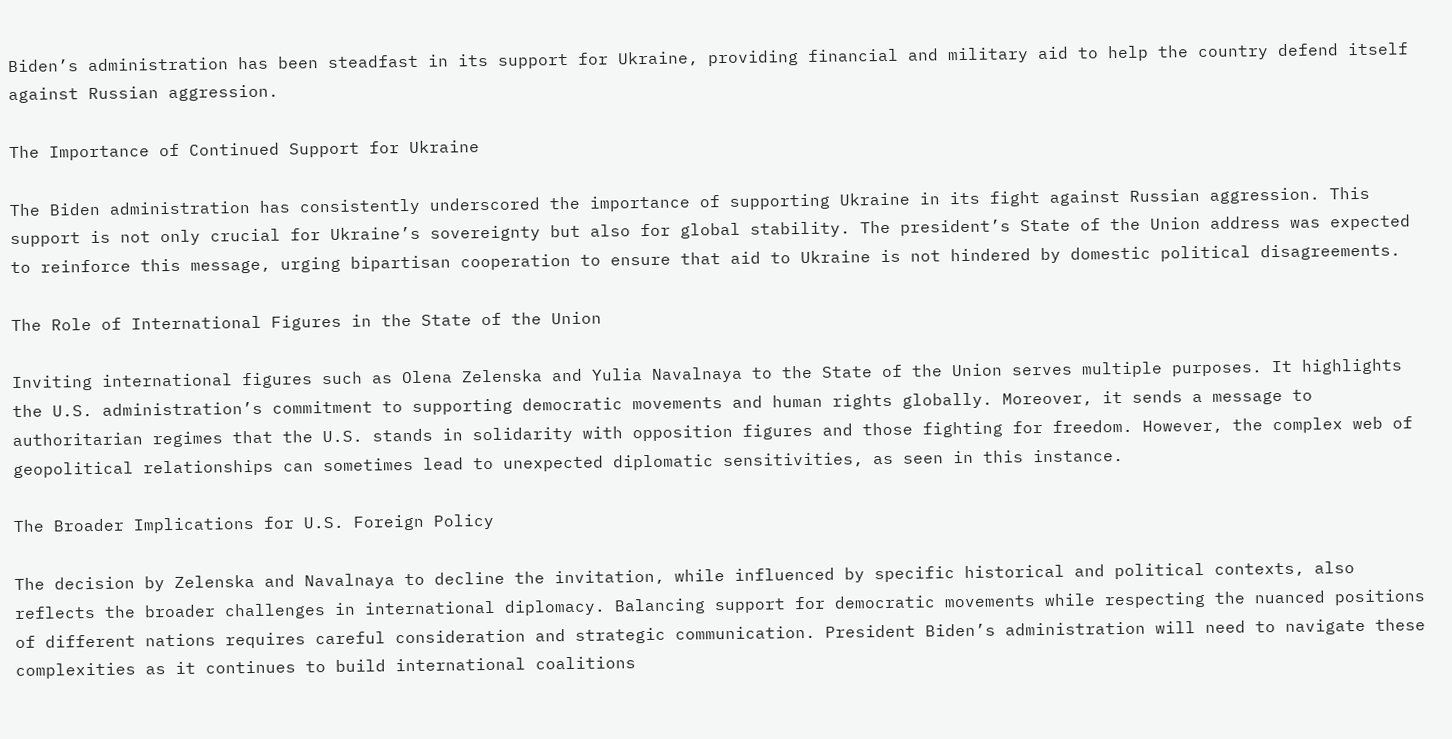Biden’s administration has been steadfast in its support for Ukraine, providing financial and military aid to help the country defend itself against Russian aggression.

The Importance of Continued Support for Ukraine

The Biden administration has consistently underscored the importance of supporting Ukraine in its fight against Russian aggression. This support is not only crucial for Ukraine’s sovereignty but also for global stability. The president’s State of the Union address was expected to reinforce this message, urging bipartisan cooperation to ensure that aid to Ukraine is not hindered by domestic political disagreements.

The Role of International Figures in the State of the Union

Inviting international figures such as Olena Zelenska and Yulia Navalnaya to the State of the Union serves multiple purposes. It highlights the U.S. administration’s commitment to supporting democratic movements and human rights globally. Moreover, it sends a message to authoritarian regimes that the U.S. stands in solidarity with opposition figures and those fighting for freedom. However, the complex web of geopolitical relationships can sometimes lead to unexpected diplomatic sensitivities, as seen in this instance.

The Broader Implications for U.S. Foreign Policy

The decision by Zelenska and Navalnaya to decline the invitation, while influenced by specific historical and political contexts, also reflects the broader challenges in international diplomacy. Balancing support for democratic movements while respecting the nuanced positions of different nations requires careful consideration and strategic communication. President Biden’s administration will need to navigate these complexities as it continues to build international coalitions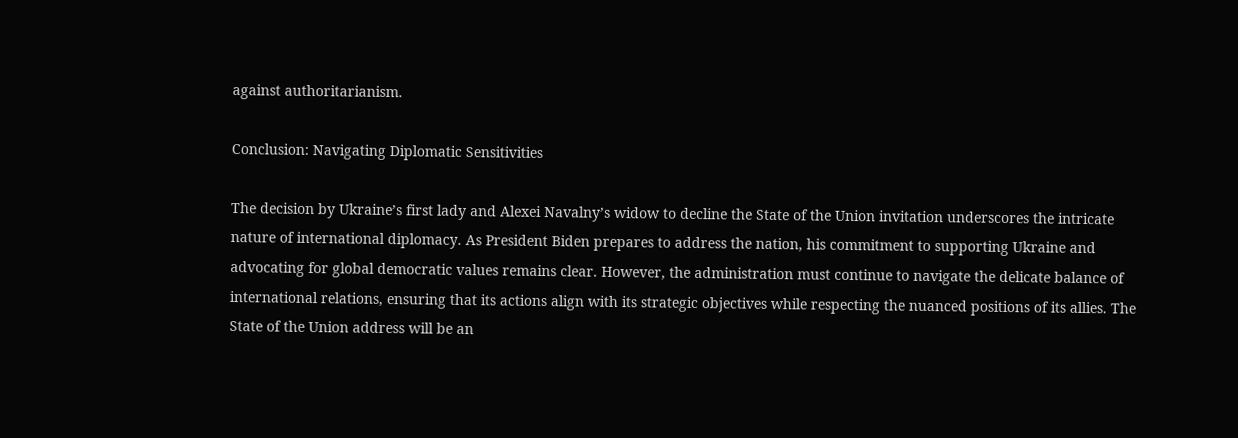against authoritarianism.

Conclusion: Navigating Diplomatic Sensitivities

The decision by Ukraine’s first lady and Alexei Navalny’s widow to decline the State of the Union invitation underscores the intricate nature of international diplomacy. As President Biden prepares to address the nation, his commitment to supporting Ukraine and advocating for global democratic values remains clear. However, the administration must continue to navigate the delicate balance of international relations, ensuring that its actions align with its strategic objectives while respecting the nuanced positions of its allies. The State of the Union address will be an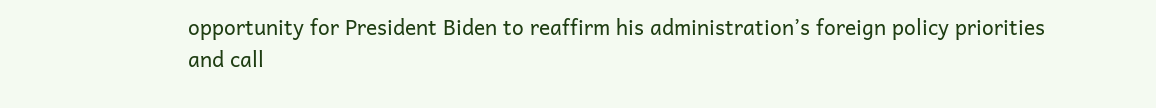opportunity for President Biden to reaffirm his administration’s foreign policy priorities and call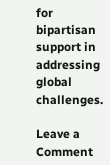for bipartisan support in addressing global challenges.

Leave a Comment